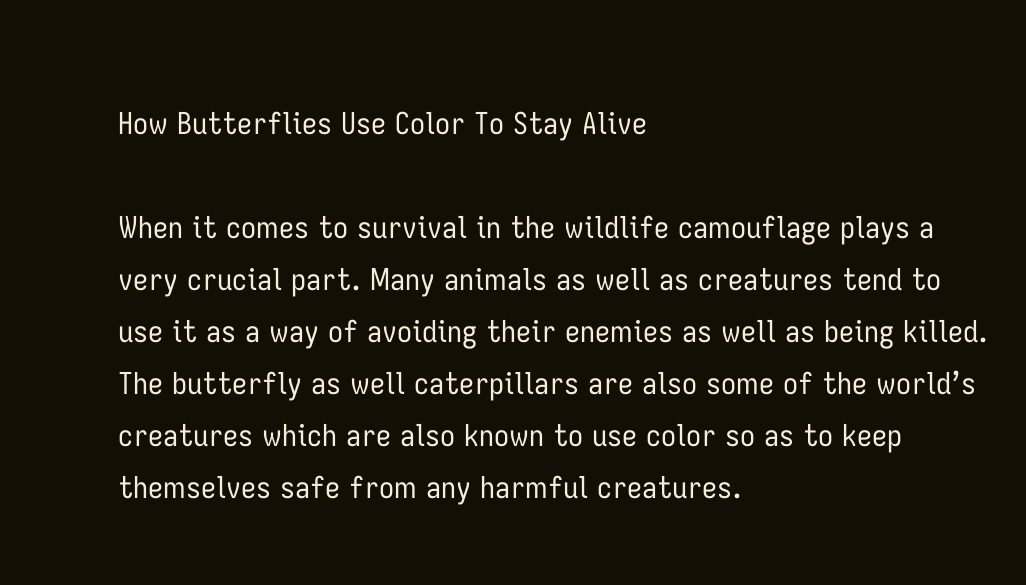How Butterflies Use Color To Stay Alive

When it comes to survival in the wildlife camouflage plays a very crucial part. Many animals as well as creatures tend to use it as a way of avoiding their enemies as well as being killed. The butterfly as well caterpillars are also some of the world’s creatures which are also known to use color so as to keep themselves safe from any harmful creatures.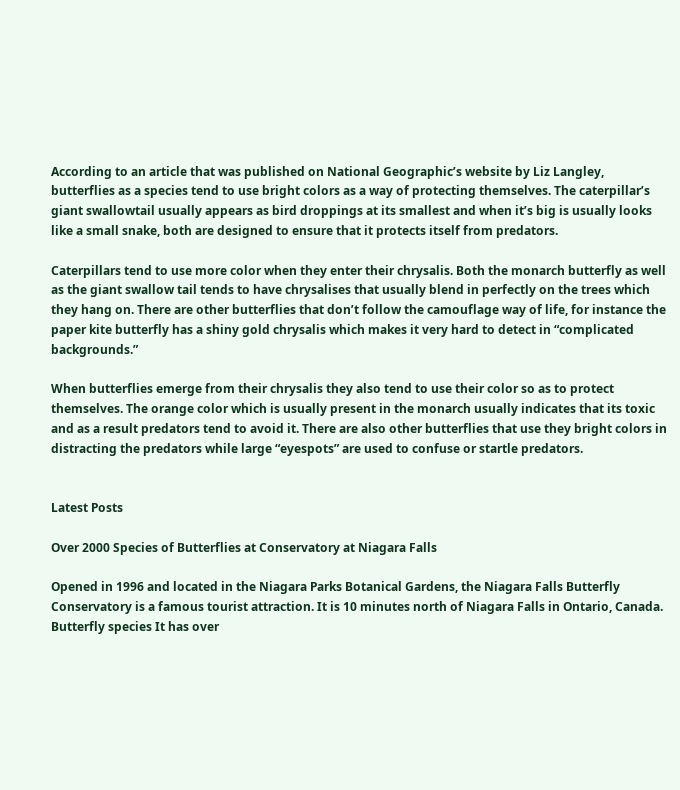According to an article that was published on National Geographic’s website by Liz Langley, butterflies as a species tend to use bright colors as a way of protecting themselves. The caterpillar’s giant swallowtail usually appears as bird droppings at its smallest and when it’s big is usually looks like a small snake, both are designed to ensure that it protects itself from predators.

Caterpillars tend to use more color when they enter their chrysalis. Both the monarch butterfly as well as the giant swallow tail tends to have chrysalises that usually blend in perfectly on the trees which they hang on. There are other butterflies that don’t follow the camouflage way of life, for instance the paper kite butterfly has a shiny gold chrysalis which makes it very hard to detect in “complicated backgrounds.”

When butterflies emerge from their chrysalis they also tend to use their color so as to protect themselves. The orange color which is usually present in the monarch usually indicates that its toxic and as a result predators tend to avoid it. There are also other butterflies that use they bright colors in distracting the predators while large “eyespots” are used to confuse or startle predators.


Latest Posts

Over 2000 Species of Butterflies at Conservatory at Niagara Falls

Opened in 1996 and located in the Niagara Parks Botanical Gardens, the Niagara Falls Butterfly Conservatory is a famous tourist attraction. It is 10 minutes north of Niagara Falls in Ontario, Canada. Butterfly species It has over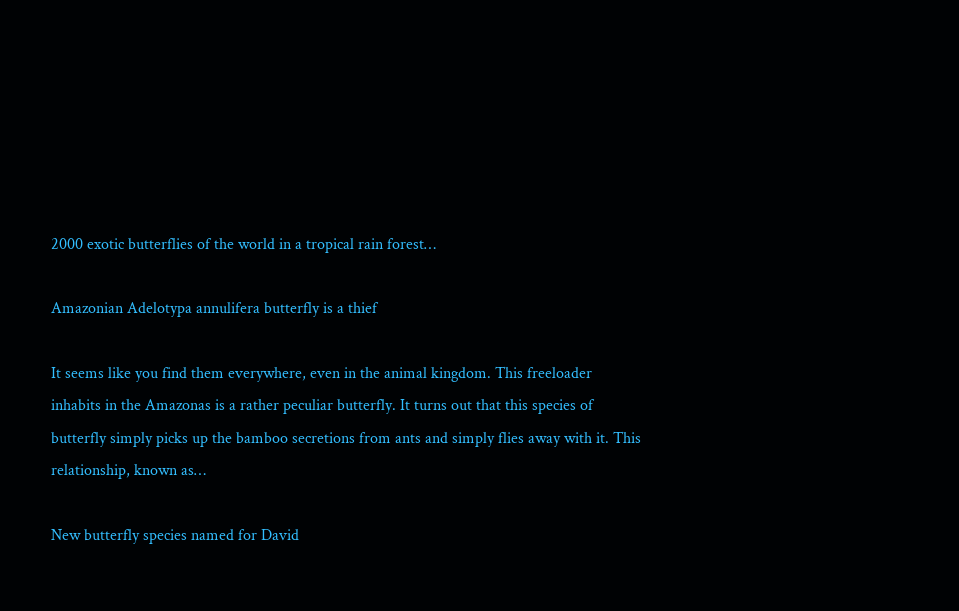2000 exotic butterflies of the world in a tropical rain forest…

Amazonian Adelotypa annulifera butterfly is a thief

It seems like you find them everywhere, even in the animal kingdom. This freeloader inhabits in the Amazonas is a rather peculiar butterfly. It turns out that this species of butterfly simply picks up the bamboo secretions from ants and simply flies away with it. This relationship, known as…

New butterfly species named for David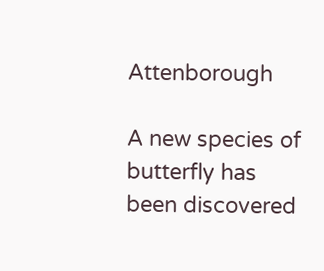Attenborough

A new species of butterfly has been discovered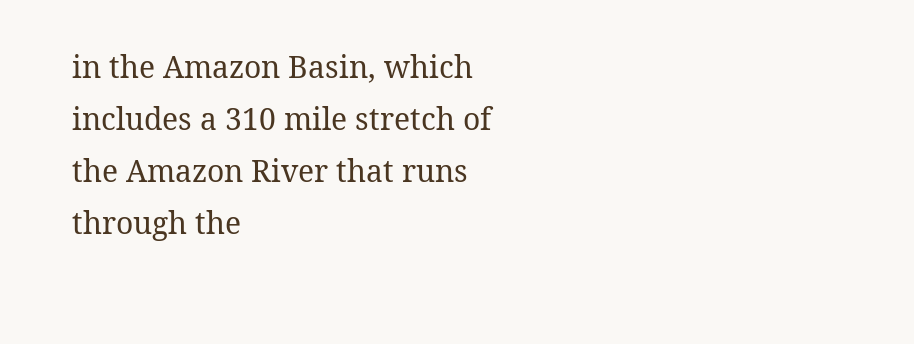in the Amazon Basin, which includes a 310 mile stretch of the Amazon River that runs through the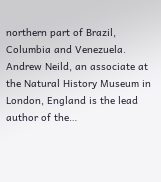northern part of Brazil, Columbia and Venezuela. Andrew Neild, an associate at the Natural History Museum in London, England is the lead author of the…